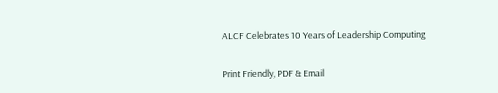ALCF Celebrates 10 Years of Leadership Computing

Print Friendly, PDF & Email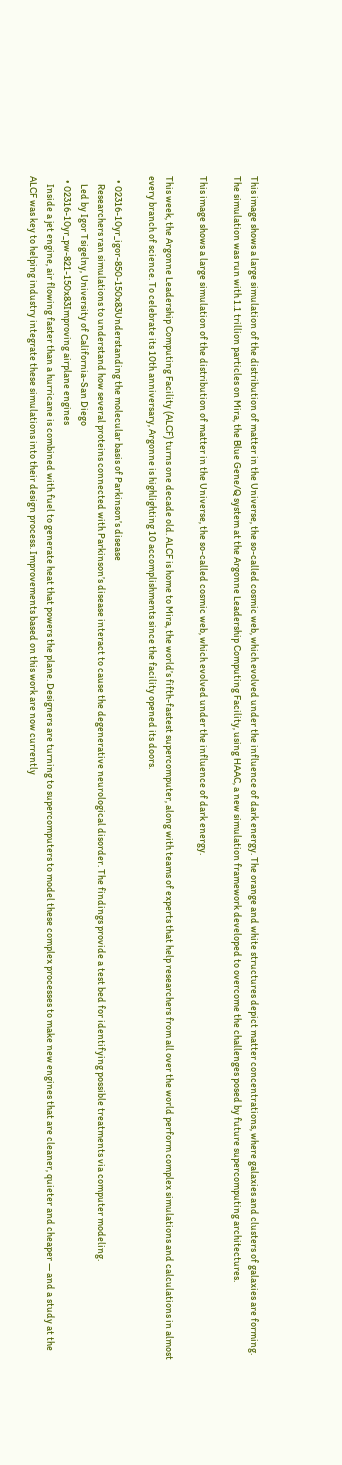This image shows a large simulation of the distribution of matter in the Universe, the so-called cosmic web, which evolved under the influence of dark energy. The orange and white structures depict matter concentrations, where galaxies and clusters of galaxies are forming. The simulation was run with 1.1 trillion particles on Mira, the Blue Gene/Q system at the Argonne Leadership Computing Facility, using HAAC, a new simulation framework developed to overcome the challenges posed by future supercomputing architectures.

This image shows a large simulation of the distribution of matter in the Universe, the so-called cosmic web, which evolved under the influence of dark energy.

This week, the Argonne Leadership Computing Facility (ALCF) turns one decade old. ALCF is home to Mira, the world’s fifth-fastest supercomputer, along with teams of experts that help researchers from all over the world perform complex simulations and calculations in almost every branch of science. To celebrate its 10th anniversary, Argonne is highlighting 10 accomplishments since the facility opened its doors.

  • 02316-10yr_igor-850-150x83Understanding the molecular basis of Parkinson’s disease
    Researchers ran simulations to understand how several proteins connected with Parkinson’s disease interact to cause the degenerative neurological disorder. The findings provide a test bed for identifying possible treatments via computer modeling.
    Led by Igor Tsigelny, University of California-San Diego
  • 02316-10yr_pw-821-150x83Improving airplane engines
    Inside a jet engine, air flowing faster than a hurricane is combined with fuel to generate heat that powers the plane. Designers are turning to supercomputers to model these complex processes to make new engines that are cleaner, quieter and cheaper — and a study at the ALCF was key to helping industry integrate these simulations into their design process. Improvements based on this work are now currently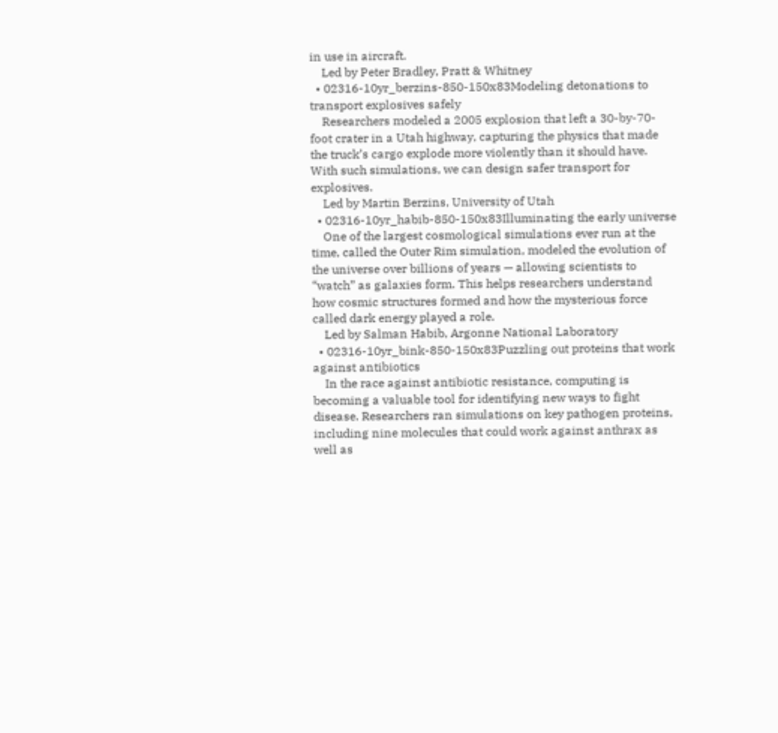in use in aircraft.
    Led by Peter Bradley, Pratt & Whitney
  • 02316-10yr_berzins-850-150x83Modeling detonations to transport explosives safely
    Researchers modeled a 2005 explosion that left a 30-by-70-foot crater in a Utah highway, capturing the physics that made the truck’s cargo explode more violently than it should have. With such simulations, we can design safer transport for explosives.
    Led by Martin Berzins, University of Utah
  • 02316-10yr_habib-850-150x83Illuminating the early universe
    One of the largest cosmological simulations ever run at the time, called the Outer Rim simulation, modeled the evolution of the universe over billions of years — allowing scientists to “watch” as galaxies form. This helps researchers understand how cosmic structures formed and how the mysterious force called dark energy played a role.
    Led by Salman Habib, Argonne National Laboratory
  • 02316-10yr_bink-850-150x83Puzzling out proteins that work against antibiotics
    In the race against antibiotic resistance, computing is becoming a valuable tool for identifying new ways to fight disease. Researchers ran simulations on key pathogen proteins, including nine molecules that could work against anthrax as well as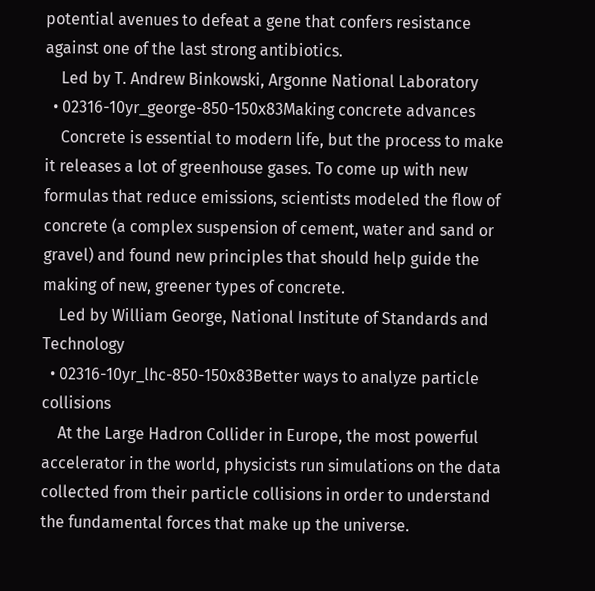potential avenues to defeat a gene that confers resistance against one of the last strong antibiotics.
    Led by T. Andrew Binkowski, Argonne National Laboratory
  • 02316-10yr_george-850-150x83Making concrete advances
    Concrete is essential to modern life, but the process to make it releases a lot of greenhouse gases. To come up with new formulas that reduce emissions, scientists modeled the flow of concrete (a complex suspension of cement, water and sand or gravel) and found new principles that should help guide the making of new, greener types of concrete.
    Led by William George, National Institute of Standards and Technology
  • 02316-10yr_lhc-850-150x83Better ways to analyze particle collisions
    At the Large Hadron Collider in Europe, the most powerful accelerator in the world, physicists run simulations on the data collected from their particle collisions in order to understand the fundamental forces that make up the universe.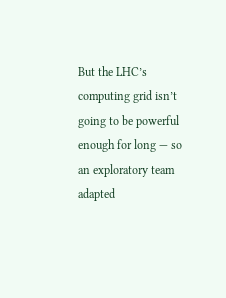But the LHC’s computing grid isn’t going to be powerful enough for long — so an exploratory team adapted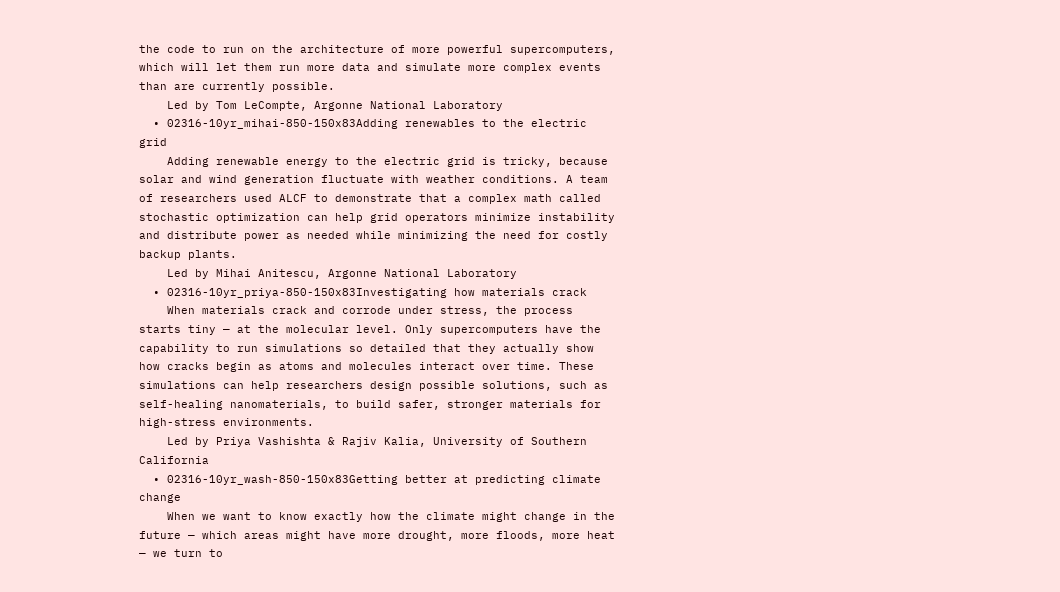the code to run on the architecture of more powerful supercomputers, which will let them run more data and simulate more complex events than are currently possible.
    Led by Tom LeCompte, Argonne National Laboratory
  • 02316-10yr_mihai-850-150x83Adding renewables to the electric grid
    Adding renewable energy to the electric grid is tricky, because solar and wind generation fluctuate with weather conditions. A team of researchers used ALCF to demonstrate that a complex math called stochastic optimization can help grid operators minimize instability and distribute power as needed while minimizing the need for costly backup plants.
    Led by Mihai Anitescu, Argonne National Laboratory
  • 02316-10yr_priya-850-150x83Investigating how materials crack
    When materials crack and corrode under stress, the process starts tiny — at the molecular level. Only supercomputers have the capability to run simulations so detailed that they actually show how cracks begin as atoms and molecules interact over time. These simulations can help researchers design possible solutions, such as self-healing nanomaterials, to build safer, stronger materials for high-stress environments.
    Led by Priya Vashishta & Rajiv Kalia, University of Southern California
  • 02316-10yr_wash-850-150x83Getting better at predicting climate change
    When we want to know exactly how the climate might change in the future — which areas might have more drought, more floods, more heat — we turn to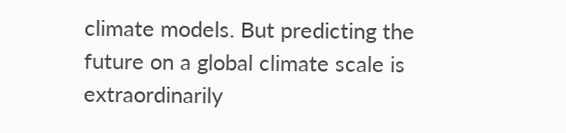climate models. But predicting the future on a global climate scale is extraordinarily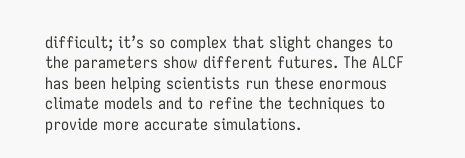difficult; it’s so complex that slight changes to the parameters show different futures. The ALCF has been helping scientists run these enormous climate models and to refine the techniques to provide more accurate simulations.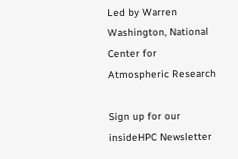Led by Warren Washington, National Center for Atmospheric Research

Sign up for our insideHPC Newsletter